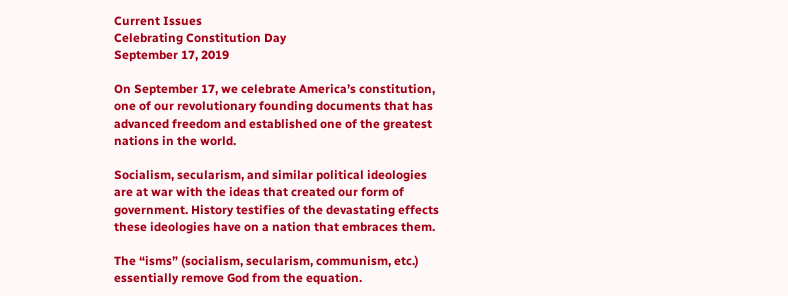Current Issues
Celebrating Constitution Day
September 17, 2019

On September 17, we celebrate America’s constitution, one of our revolutionary founding documents that has advanced freedom and established one of the greatest nations in the world.

Socialism, secularism, and similar political ideologies are at war with the ideas that created our form of government. History testifies of the devastating effects these ideologies have on a nation that embraces them.

The “isms” (socialism, secularism, communism, etc.) essentially remove God from the equation.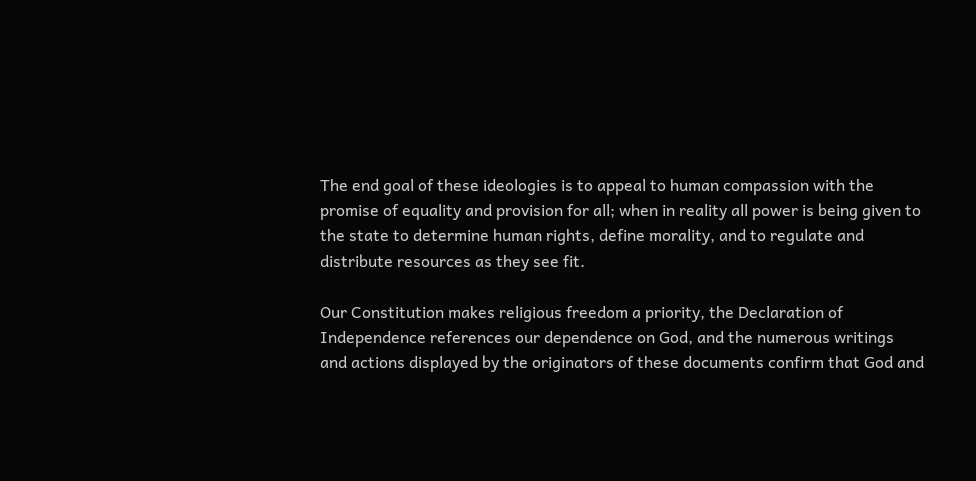The end goal of these ideologies is to appeal to human compassion with the promise of equality and provision for all; when in reality all power is being given to the state to determine human rights, define morality, and to regulate and distribute resources as they see fit.

Our Constitution makes religious freedom a priority, the Declaration of Independence references our dependence on God, and the numerous writings and actions displayed by the originators of these documents confirm that God and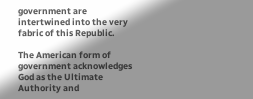government are intertwined into the very fabric of this Republic.

The American form of government acknowledges God as the Ultimate Authority and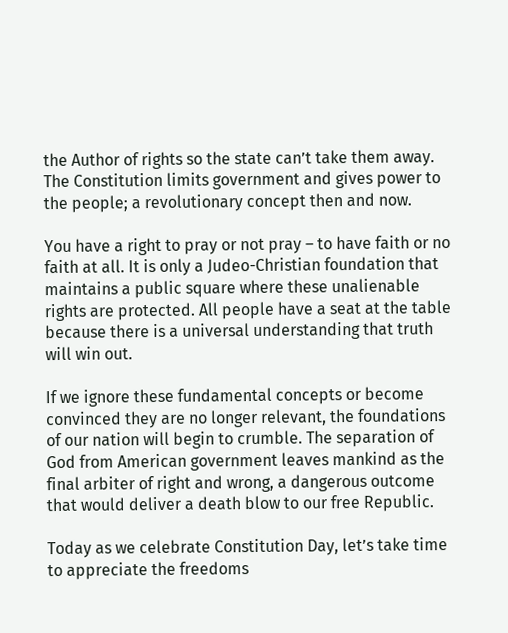the Author of rights so the state can’t take them away. The Constitution limits government and gives power to the people; a revolutionary concept then and now.

You have a right to pray or not pray – to have faith or no faith at all. It is only a Judeo-Christian foundation that maintains a public square where these unalienable rights are protected. All people have a seat at the table because there is a universal understanding that truth will win out.

If we ignore these fundamental concepts or become convinced they are no longer relevant, the foundations of our nation will begin to crumble. The separation of God from American government leaves mankind as the final arbiter of right and wrong, a dangerous outcome that would deliver a death blow to our free Republic.

Today as we celebrate Constitution Day, let’s take time to appreciate the freedoms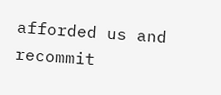afforded us and recommit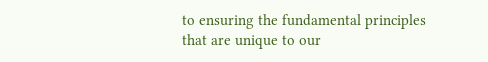to ensuring the fundamental principles that are unique to our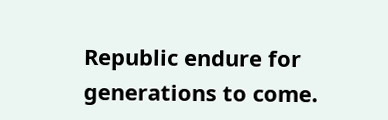Republic endure for generations to come.